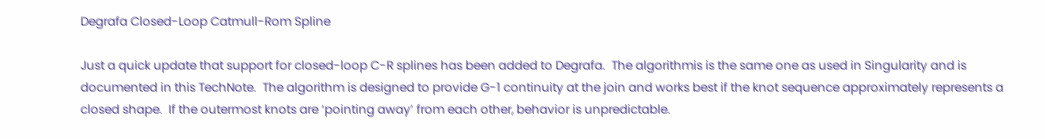Degrafa Closed-Loop Catmull-Rom Spline

Just a quick update that support for closed-loop C-R splines has been added to Degrafa.  The algorithmis is the same one as used in Singularity and is documented in this TechNote.  The algorithm is designed to provide G-1 continuity at the join and works best if the knot sequence approximately represents a closed shape.  If the outermost knots are ‘pointing away’ from each other, behavior is unpredictable.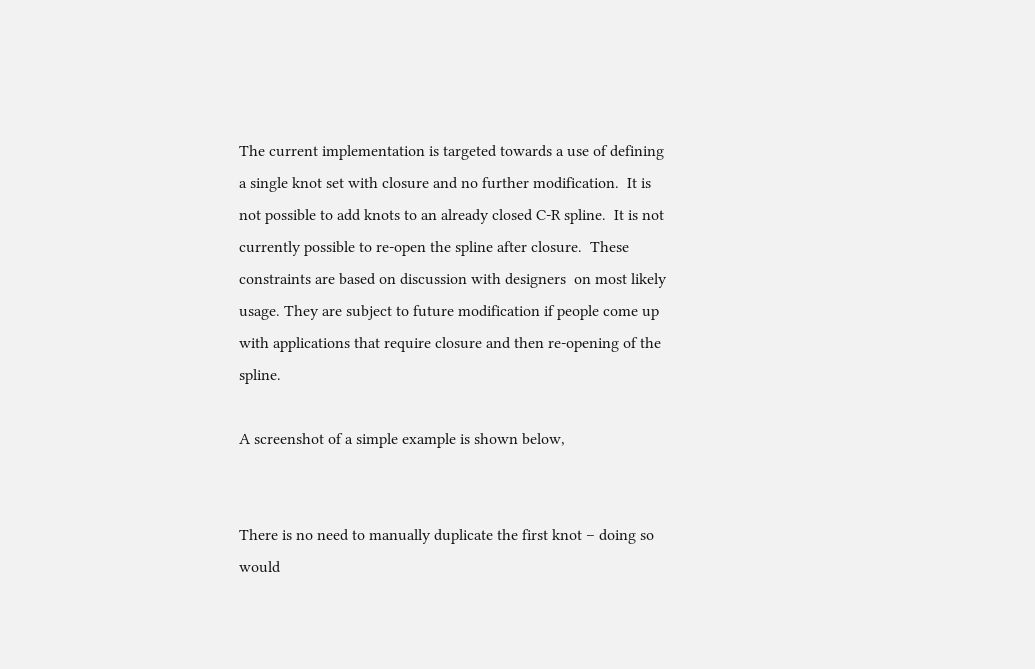The current implementation is targeted towards a use of defining a single knot set with closure and no further modification.  It is not possible to add knots to an already closed C-R spline.  It is not currently possible to re-open the spline after closure.  These constraints are based on discussion with designers  on most likely usage. They are subject to future modification if people come up with applications that require closure and then re-opening of the spline.

A screenshot of a simple example is shown below,


There is no need to manually duplicate the first knot – doing so would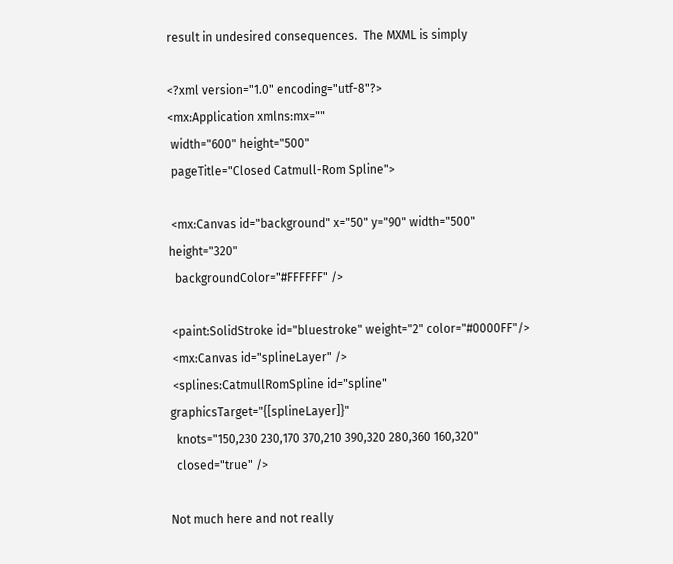result in undesired consequences.  The MXML is simply

<?xml version="1.0" encoding="utf-8"?>
<mx:Application xmlns:mx=""
 width="600" height="500"
 pageTitle="Closed Catmull-Rom Spline">

 <mx:Canvas id="background" x="50" y="90" width="500" height="320"
  backgroundColor="#FFFFFF" />

 <paint:SolidStroke id="bluestroke" weight="2" color="#0000FF"/>
 <mx:Canvas id="splineLayer" />
 <splines:CatmullRomSpline id="spline" graphicsTarget="{[splineLayer]}"
  knots="150,230 230,170 370,210 390,320 280,360 160,320"
  closed="true" />

Not much here and not really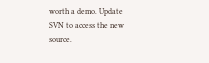worth a demo. Update SVN to access the new source.